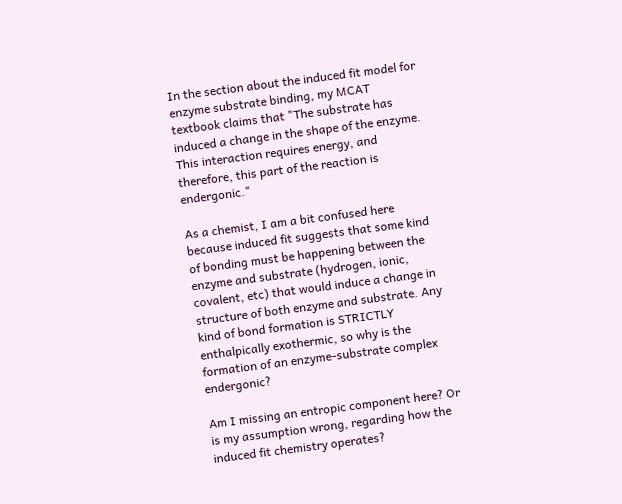In the section about the induced fit model for enzyme substrate binding, my MCAT textbook claims that "The substrate has induced a change in the shape of the enzyme. This interaction requires energy, and therefore, this part of the reaction is endergonic."

As a chemist, I am a bit confused here because induced fit suggests that some kind of bonding must be happening between the enzyme and substrate (hydrogen, ionic, covalent, etc) that would induce a change in structure of both enzyme and substrate. Any kind of bond formation is STRICTLY enthalpically exothermic, so why is the formation of an enzyme-substrate complex endergonic?

Am I missing an entropic component here? Or is my assumption wrong, regarding how the induced fit chemistry operates?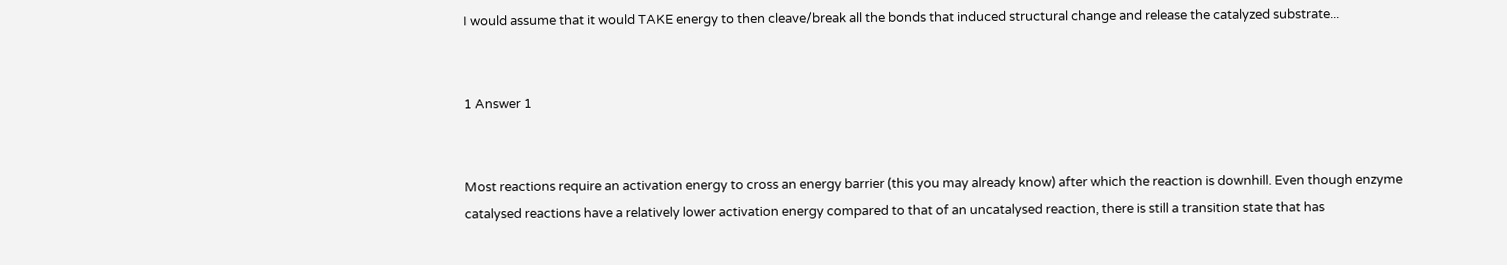I would assume that it would TAKE energy to then cleave/break all the bonds that induced structural change and release the catalyzed substrate...


1 Answer 1


Most reactions require an activation energy to cross an energy barrier (this you may already know) after which the reaction is downhill. Even though enzyme catalysed reactions have a relatively lower activation energy compared to that of an uncatalysed reaction, there is still a transition state that has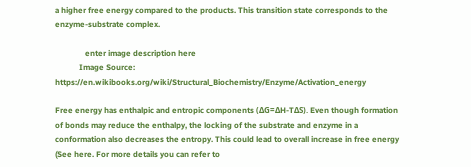a higher free energy compared to the products. This transition state corresponds to the enzyme-substrate complex.

               enter image description here
            Image Source: https://en.wikibooks.org/wiki/Structural_Biochemistry/Enzyme/Activation_energy

Free energy has enthalpic and entropic components (ΔG=ΔH-TΔS). Even though formation of bonds may reduce the enthalpy, the locking of the substrate and enzyme in a conformation also decreases the entropy. This could lead to overall increase in free energy (See here. For more details you can refer to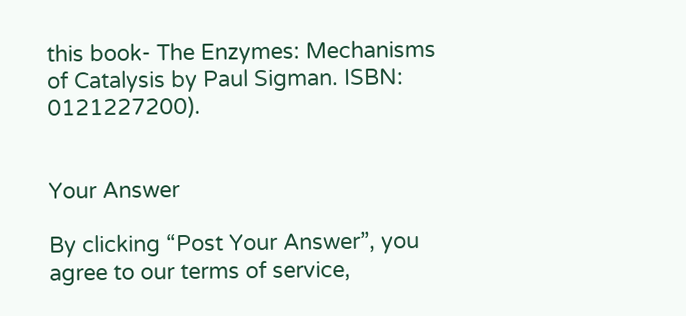this book- The Enzymes: Mechanisms of Catalysis by Paul Sigman. ISBN: 0121227200).


Your Answer

By clicking “Post Your Answer”, you agree to our terms of service,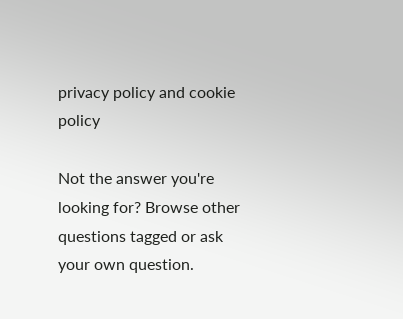privacy policy and cookie policy

Not the answer you're looking for? Browse other questions tagged or ask your own question.